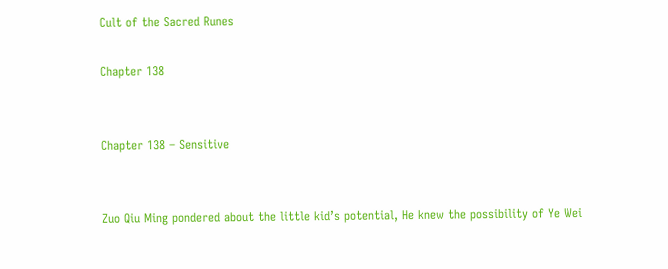Cult of the Sacred Runes

Chapter 138


Chapter 138 – Sensitive


Zuo Qiu Ming pondered about the little kid’s potential, He knew the possibility of Ye Wei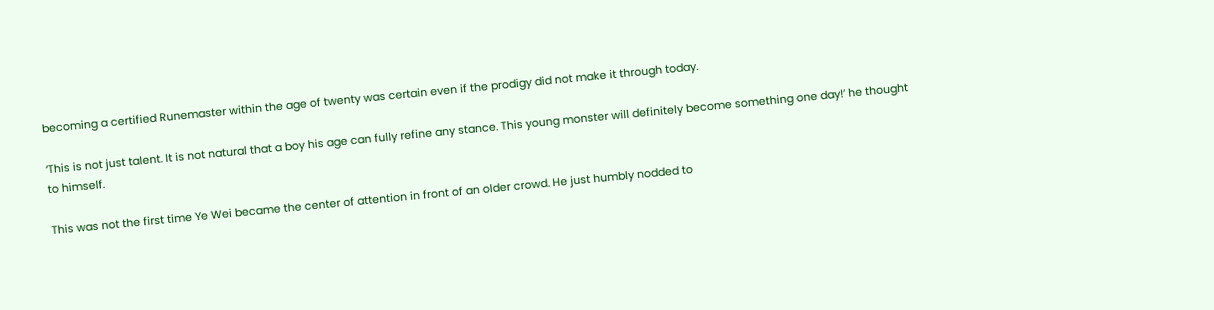becoming a certified Runemaster within the age of twenty was certain even if the prodigy did not make it through today.

‘This is not just talent. It is not natural that a boy his age can fully refine any stance. This young monster will definitely become something one day!’ he thought to himself.

This was not the first time Ye Wei became the center of attention in front of an older crowd. He just humbly nodded to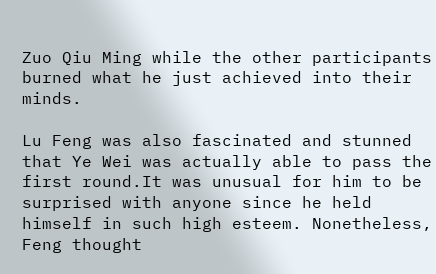Zuo Qiu Ming while the other participants burned what he just achieved into their minds.

Lu Feng was also fascinated and stunned that Ye Wei was actually able to pass the first round.It was unusual for him to be surprised with anyone since he held himself in such high esteem. Nonetheless, Feng thought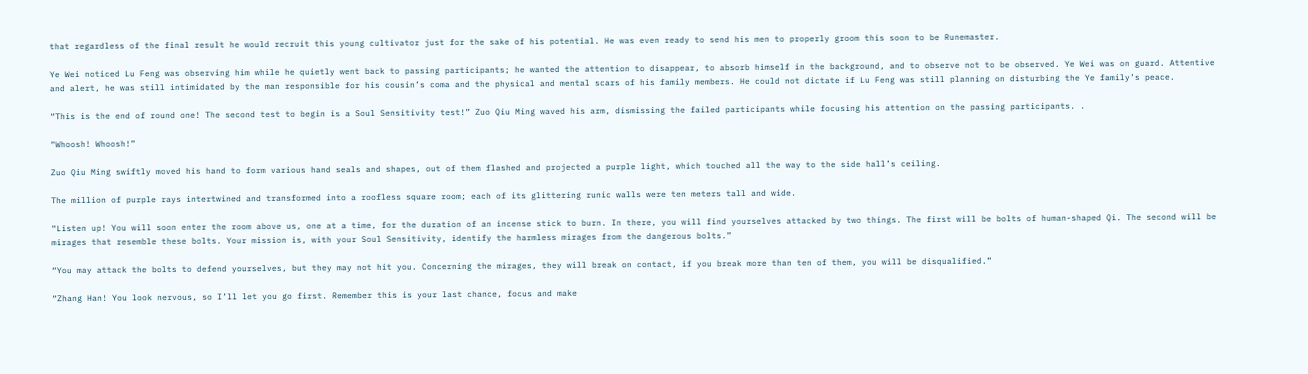that regardless of the final result he would recruit this young cultivator just for the sake of his potential. He was even ready to send his men to properly groom this soon to be Runemaster.

Ye Wei noticed Lu Feng was observing him while he quietly went back to passing participants; he wanted the attention to disappear, to absorb himself in the background, and to observe not to be observed. Ye Wei was on guard. Attentive and alert, he was still intimidated by the man responsible for his cousin’s coma and the physical and mental scars of his family members. He could not dictate if Lu Feng was still planning on disturbing the Ye family’s peace.

“This is the end of round one! The second test to begin is a Soul Sensitivity test!” Zuo Qiu Ming waved his arm, dismissing the failed participants while focusing his attention on the passing participants. .

“Whoosh! Whoosh!”

Zuo Qiu Ming swiftly moved his hand to form various hand seals and shapes, out of them flashed and projected a purple light, which touched all the way to the side hall’s ceiling.

The million of purple rays intertwined and transformed into a roofless square room; each of its glittering runic walls were ten meters tall and wide.

“Listen up! You will soon enter the room above us, one at a time, for the duration of an incense stick to burn. In there, you will find yourselves attacked by two things. The first will be bolts of human-shaped Qi. The second will be mirages that resemble these bolts. Your mission is, with your Soul Sensitivity, identify the harmless mirages from the dangerous bolts.”

“You may attack the bolts to defend yourselves, but they may not hit you. Concerning the mirages, they will break on contact, if you break more than ten of them, you will be disqualified.”

“Zhang Han! You look nervous, so I’ll let you go first. Remember this is your last chance, focus and make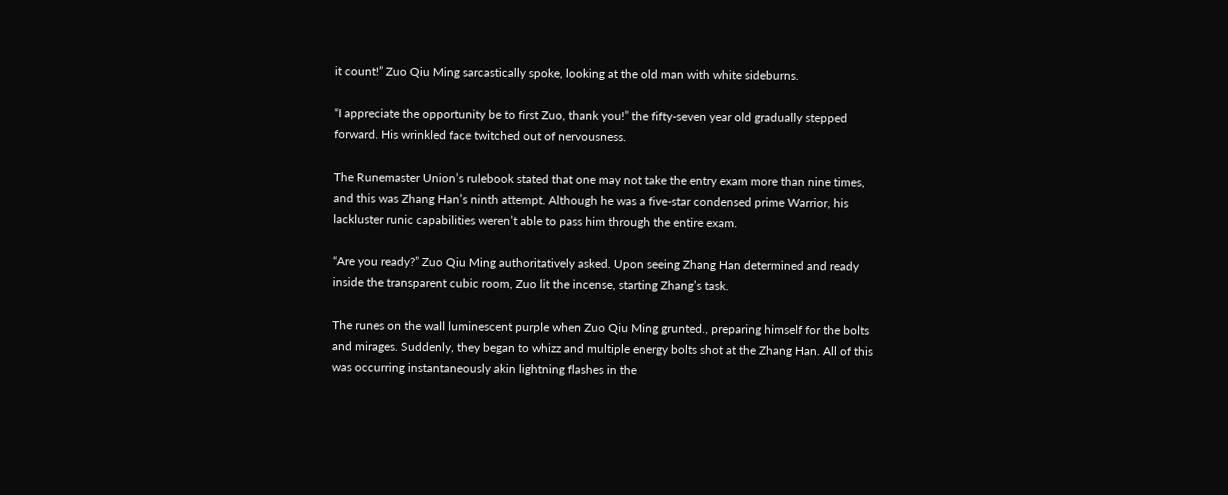it count!” Zuo Qiu Ming sarcastically spoke, looking at the old man with white sideburns.

“I appreciate the opportunity be to first Zuo, thank you!” the fifty-seven year old gradually stepped forward. His wrinkled face twitched out of nervousness.

The Runemaster Union’s rulebook stated that one may not take the entry exam more than nine times, and this was Zhang Han’s ninth attempt. Although he was a five-star condensed prime Warrior, his lackluster runic capabilities weren’t able to pass him through the entire exam.

“Are you ready?” Zuo Qiu Ming authoritatively asked. Upon seeing Zhang Han determined and ready inside the transparent cubic room, Zuo lit the incense, starting Zhang’s task.

The runes on the wall luminescent purple when Zuo Qiu Ming grunted., preparing himself for the bolts and mirages. Suddenly, they began to whizz and multiple energy bolts shot at the Zhang Han. All of this was occurring instantaneously akin lightning flashes in the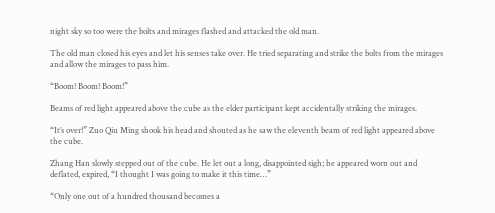night sky so too were the bolts and mirages flashed and attacked the old man.

The old man closed his eyes and let his senses take over. He tried separating and strike the bolts from the mirages and allow the mirages to pass him.

“Boom! Boom! Boom!”

Beams of red light appeared above the cube as the elder participant kept accidentally striking the mirages.

“It’s over!” Zuo Qiu Ming shook his head and shouted as he saw the eleventh beam of red light appeared above the cube.

Zhang Han slowly stepped out of the cube. He let out a long, disappointed sigh; he appeared worn out and deflated, expired, “I thought I was going to make it this time…”

“Only one out of a hundred thousand becomes a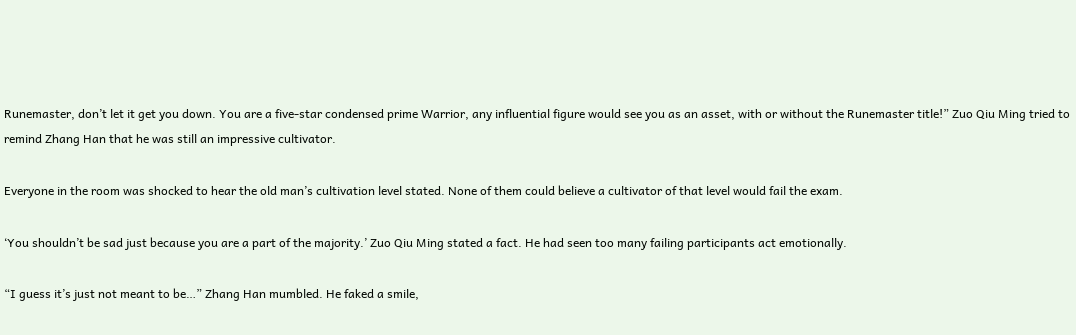Runemaster, don’t let it get you down. You are a five-star condensed prime Warrior, any influential figure would see you as an asset, with or without the Runemaster title!” Zuo Qiu Ming tried to remind Zhang Han that he was still an impressive cultivator.

Everyone in the room was shocked to hear the old man’s cultivation level stated. None of them could believe a cultivator of that level would fail the exam.

‘You shouldn’t be sad just because you are a part of the majority.’ Zuo Qiu Ming stated a fact. He had seen too many failing participants act emotionally.

“I guess it’s just not meant to be…” Zhang Han mumbled. He faked a smile,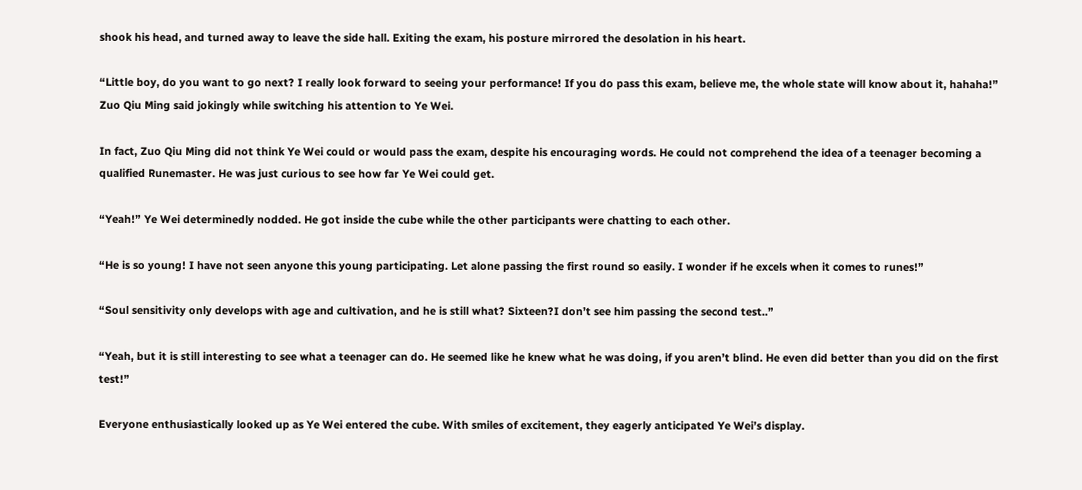shook his head, and turned away to leave the side hall. Exiting the exam, his posture mirrored the desolation in his heart.

“Little boy, do you want to go next? I really look forward to seeing your performance! If you do pass this exam, believe me, the whole state will know about it, hahaha!” Zuo Qiu Ming said jokingly while switching his attention to Ye Wei.

In fact, Zuo Qiu Ming did not think Ye Wei could or would pass the exam, despite his encouraging words. He could not comprehend the idea of a teenager becoming a qualified Runemaster. He was just curious to see how far Ye Wei could get.

“Yeah!” Ye Wei determinedly nodded. He got inside the cube while the other participants were chatting to each other.

“He is so young! I have not seen anyone this young participating. Let alone passing the first round so easily. I wonder if he excels when it comes to runes!”

“Soul sensitivity only develops with age and cultivation, and he is still what? Sixteen?I don’t see him passing the second test..”

“Yeah, but it is still interesting to see what a teenager can do. He seemed like he knew what he was doing, if you aren’t blind. He even did better than you did on the first test!”

Everyone enthusiastically looked up as Ye Wei entered the cube. With smiles of excitement, they eagerly anticipated Ye Wei’s display.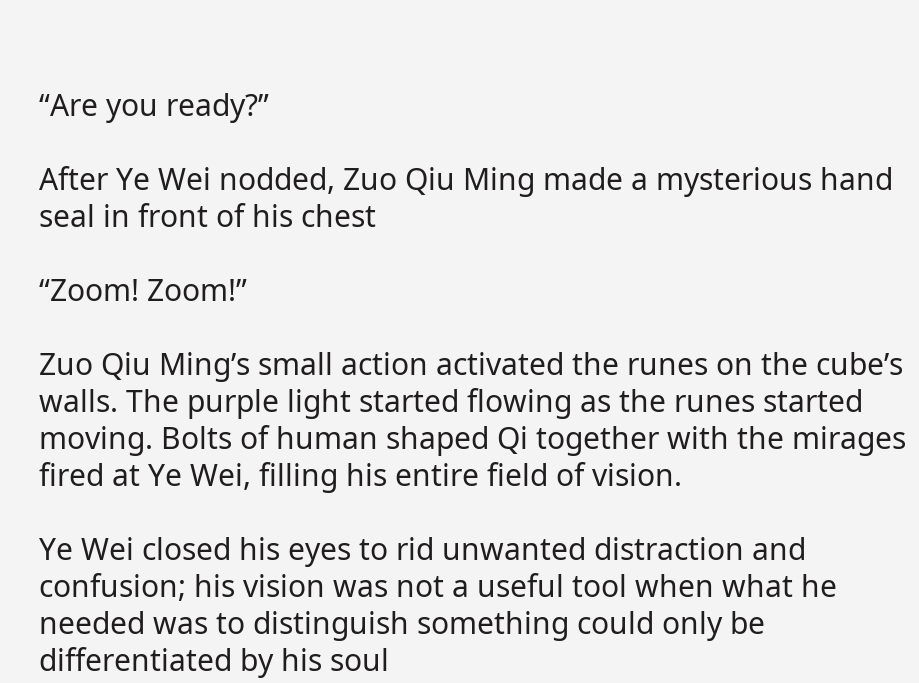“Are you ready?”

After Ye Wei nodded, Zuo Qiu Ming made a mysterious hand seal in front of his chest

“Zoom! Zoom!”

Zuo Qiu Ming’s small action activated the runes on the cube’s walls. The purple light started flowing as the runes started moving. Bolts of human shaped Qi together with the mirages fired at Ye Wei, filling his entire field of vision.

Ye Wei closed his eyes to rid unwanted distraction and confusion; his vision was not a useful tool when what he needed was to distinguish something could only be differentiated by his soul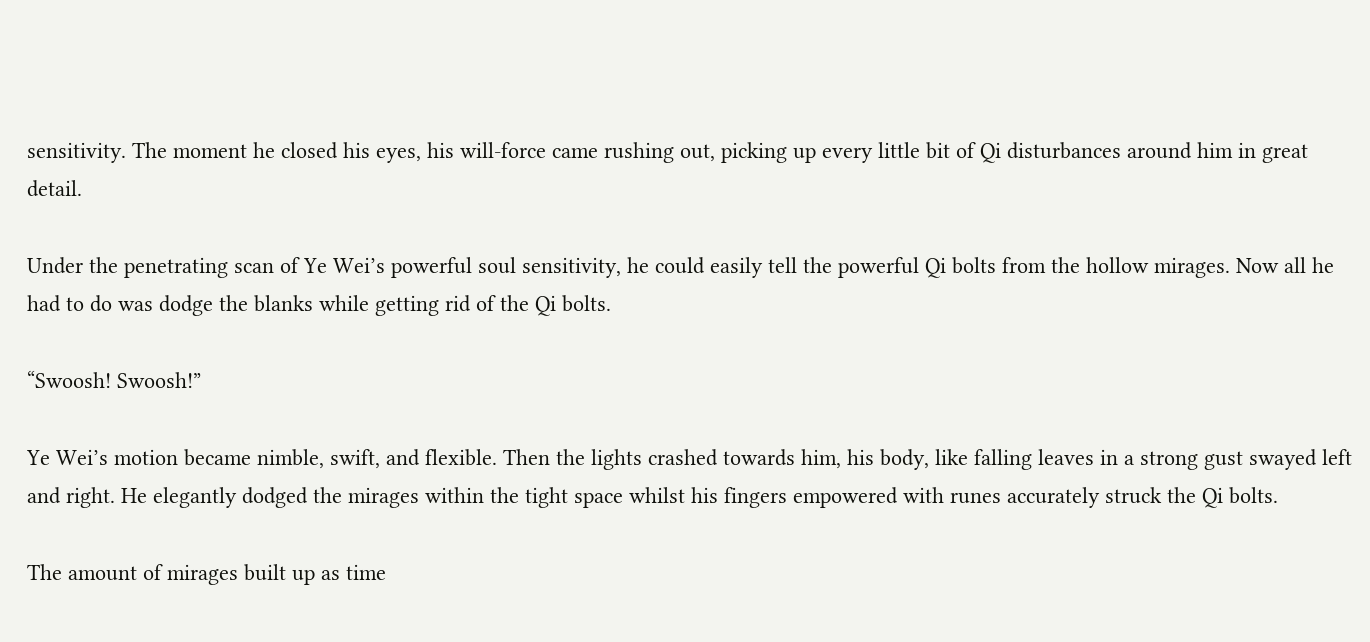sensitivity. The moment he closed his eyes, his will-force came rushing out, picking up every little bit of Qi disturbances around him in great detail.

Under the penetrating scan of Ye Wei’s powerful soul sensitivity, he could easily tell the powerful Qi bolts from the hollow mirages. Now all he had to do was dodge the blanks while getting rid of the Qi bolts.

“Swoosh! Swoosh!”

Ye Wei’s motion became nimble, swift, and flexible. Then the lights crashed towards him, his body, like falling leaves in a strong gust swayed left and right. He elegantly dodged the mirages within the tight space whilst his fingers empowered with runes accurately struck the Qi bolts.

The amount of mirages built up as time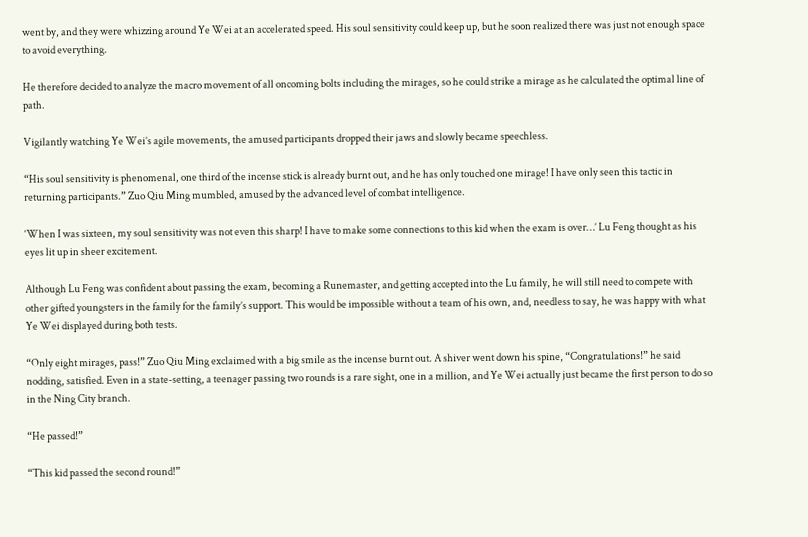went by, and they were whizzing around Ye Wei at an accelerated speed. His soul sensitivity could keep up, but he soon realized there was just not enough space to avoid everything.

He therefore decided to analyze the macro movement of all oncoming bolts including the mirages, so he could strike a mirage as he calculated the optimal line of path.

Vigilantly watching Ye Wei’s agile movements, the amused participants dropped their jaws and slowly became speechless.

“His soul sensitivity is phenomenal, one third of the incense stick is already burnt out, and he has only touched one mirage! I have only seen this tactic in returning participants.” Zuo Qiu Ming mumbled, amused by the advanced level of combat intelligence.

‘When I was sixteen, my soul sensitivity was not even this sharp! I have to make some connections to this kid when the exam is over…’ Lu Feng thought as his eyes lit up in sheer excitement.

Although Lu Feng was confident about passing the exam, becoming a Runemaster, and getting accepted into the Lu family, he will still need to compete with other gifted youngsters in the family for the family’s support. This would be impossible without a team of his own, and, needless to say, he was happy with what Ye Wei displayed during both tests.

“Only eight mirages, pass!” Zuo Qiu Ming exclaimed with a big smile as the incense burnt out. A shiver went down his spine, “Congratulations!” he said nodding, satisfied. Even in a state-setting, a teenager passing two rounds is a rare sight, one in a million, and Ye Wei actually just became the first person to do so in the Ning City branch.

“He passed!”

“This kid passed the second round!”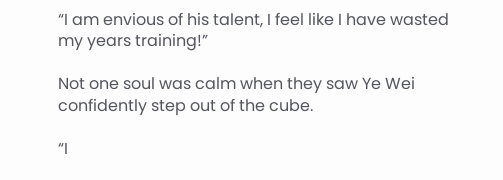“I am envious of his talent, I feel like I have wasted my years training!”

Not one soul was calm when they saw Ye Wei confidently step out of the cube.

“I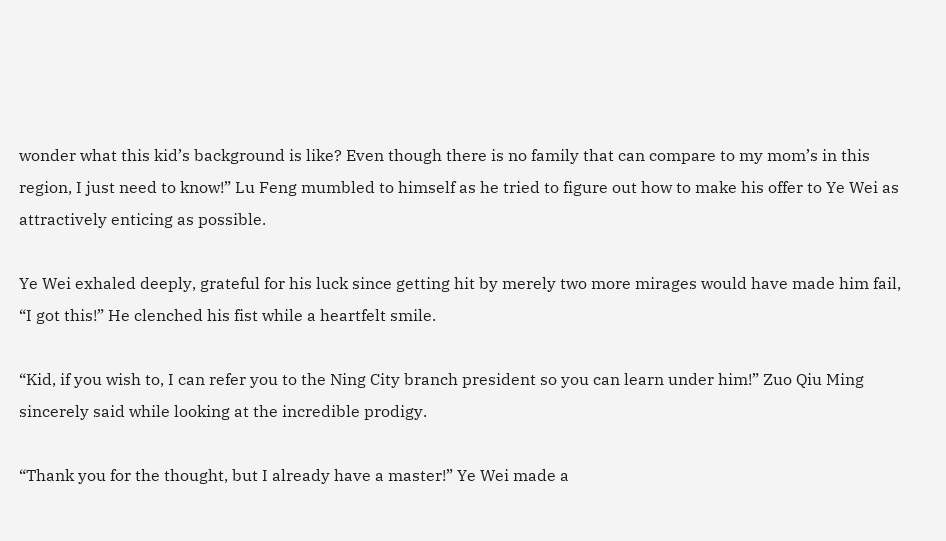wonder what this kid’s background is like? Even though there is no family that can compare to my mom’s in this region, I just need to know!” Lu Feng mumbled to himself as he tried to figure out how to make his offer to Ye Wei as attractively enticing as possible.

Ye Wei exhaled deeply, grateful for his luck since getting hit by merely two more mirages would have made him fail, “I got this!” He clenched his fist while a heartfelt smile.

“Kid, if you wish to, I can refer you to the Ning City branch president so you can learn under him!” Zuo Qiu Ming sincerely said while looking at the incredible prodigy.

“Thank you for the thought, but I already have a master!” Ye Wei made a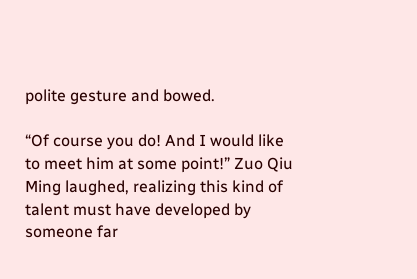polite gesture and bowed.

“Of course you do! And I would like to meet him at some point!” Zuo Qiu Ming laughed, realizing this kind of talent must have developed by someone far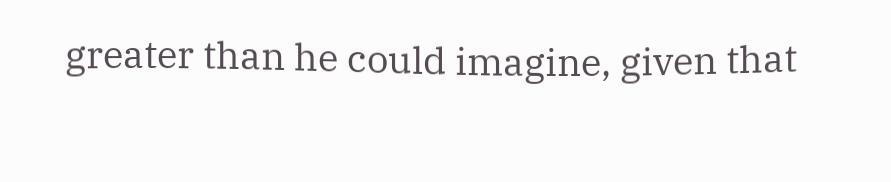greater than he could imagine, given that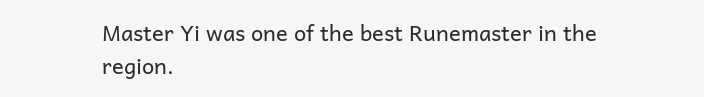Master Yi was one of the best Runemaster in the region.